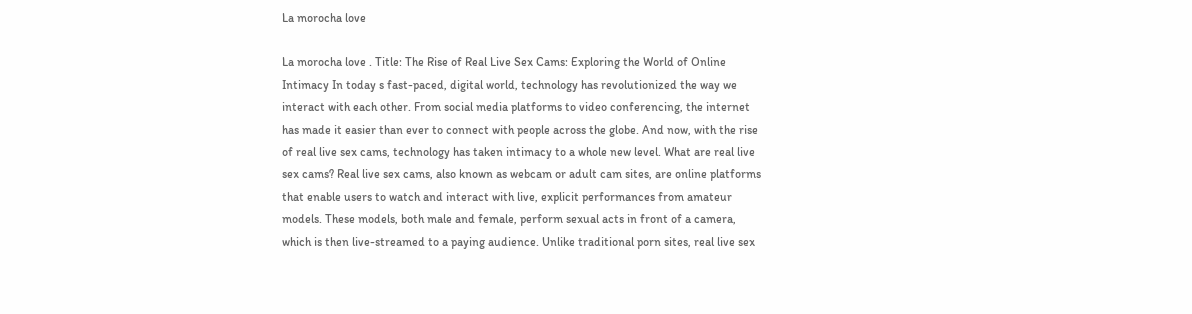La morocha love

La morocha love . Title: The Rise of Real Live Sex Cams: Exploring the World of Online Intimacy In today s fast-paced, digital world, technology has revolutionized the way we interact with each other. From social media platforms to video conferencing, the internet has made it easier than ever to connect with people across the globe. And now, with the rise of real live sex cams, technology has taken intimacy to a whole new level. What are real live sex cams? Real live sex cams, also known as webcam or adult cam sites, are online platforms that enable users to watch and interact with live, explicit performances from amateur models. These models, both male and female, perform sexual acts in front of a camera, which is then live-streamed to a paying audience. Unlike traditional porn sites, real live sex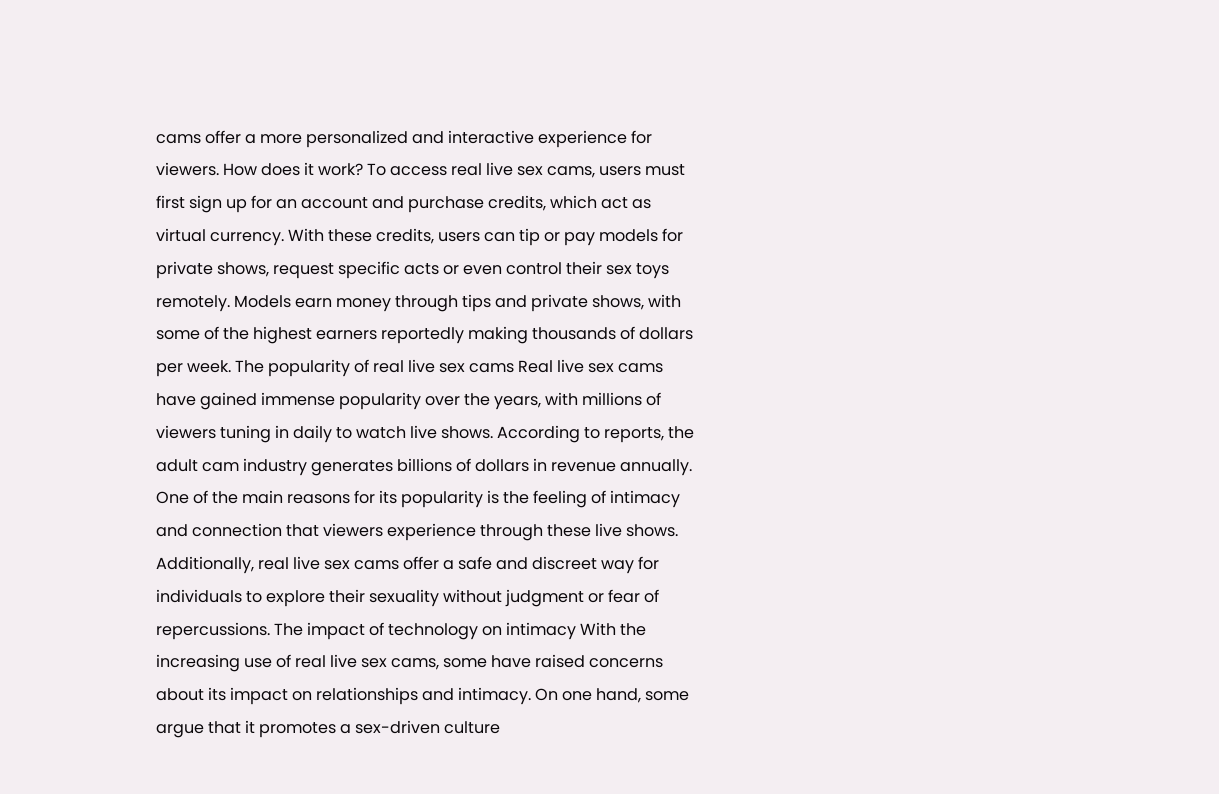cams offer a more personalized and interactive experience for viewers. How does it work? To access real live sex cams, users must first sign up for an account and purchase credits, which act as virtual currency. With these credits, users can tip or pay models for private shows, request specific acts or even control their sex toys remotely. Models earn money through tips and private shows, with some of the highest earners reportedly making thousands of dollars per week. The popularity of real live sex cams Real live sex cams have gained immense popularity over the years, with millions of viewers tuning in daily to watch live shows. According to reports, the adult cam industry generates billions of dollars in revenue annually. One of the main reasons for its popularity is the feeling of intimacy and connection that viewers experience through these live shows. Additionally, real live sex cams offer a safe and discreet way for individuals to explore their sexuality without judgment or fear of repercussions. The impact of technology on intimacy With the increasing use of real live sex cams, some have raised concerns about its impact on relationships and intimacy. On one hand, some argue that it promotes a sex-driven culture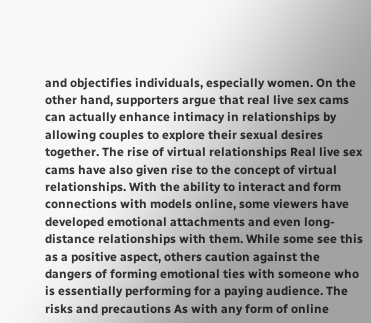and objectifies individuals, especially women. On the other hand, supporters argue that real live sex cams can actually enhance intimacy in relationships by allowing couples to explore their sexual desires together. The rise of virtual relationships Real live sex cams have also given rise to the concept of virtual relationships. With the ability to interact and form connections with models online, some viewers have developed emotional attachments and even long-distance relationships with them. While some see this as a positive aspect, others caution against the dangers of forming emotional ties with someone who is essentially performing for a paying audience. The risks and precautions As with any form of online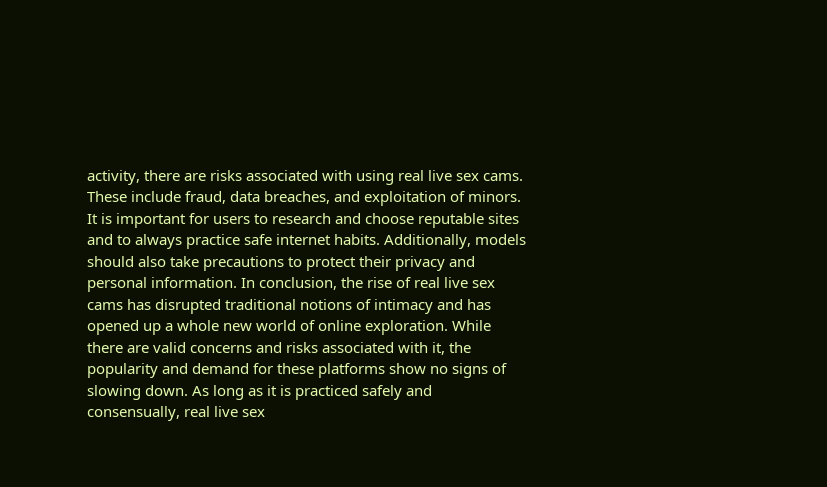activity, there are risks associated with using real live sex cams. These include fraud, data breaches, and exploitation of minors. It is important for users to research and choose reputable sites and to always practice safe internet habits. Additionally, models should also take precautions to protect their privacy and personal information. In conclusion, the rise of real live sex cams has disrupted traditional notions of intimacy and has opened up a whole new world of online exploration. While there are valid concerns and risks associated with it, the popularity and demand for these platforms show no signs of slowing down. As long as it is practiced safely and consensually, real live sex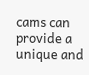cams can provide a unique and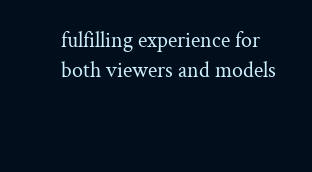fulfilling experience for both viewers and models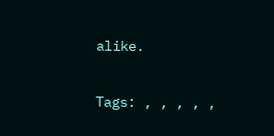alike.

Tags: , , , , ,